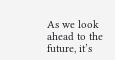As we look ahead to the future, it’s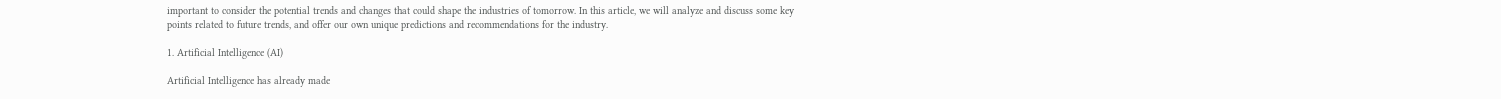important to consider the potential trends and changes that could shape the industries of tomorrow. In this article, we will analyze and discuss some key points related to future trends, and offer our own unique predictions and recommendations for the industry.

1. Artificial Intelligence (AI)

Artificial Intelligence has already made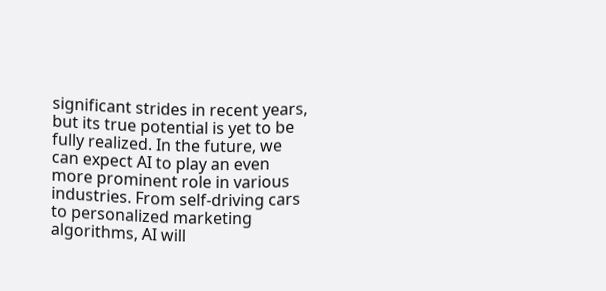significant strides in recent years, but its true potential is yet to be fully realized. In the future, we can expect AI to play an even more prominent role in various industries. From self-driving cars to personalized marketing algorithms, AI will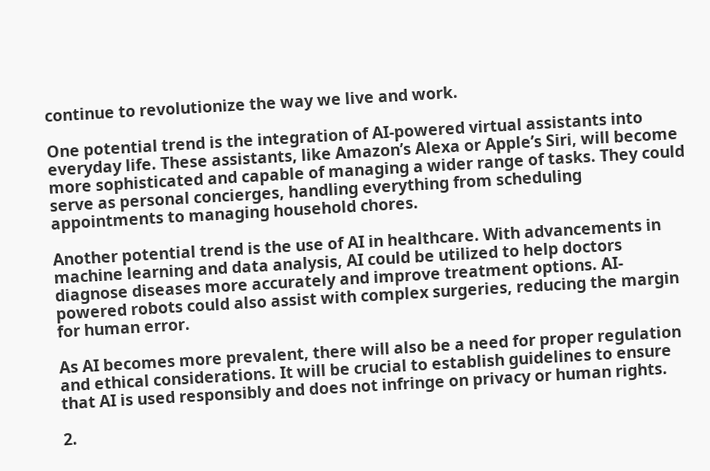continue to revolutionize the way we live and work.

One potential trend is the integration of AI-powered virtual assistants into everyday life. These assistants, like Amazon’s Alexa or Apple’s Siri, will become more sophisticated and capable of managing a wider range of tasks. They could serve as personal concierges, handling everything from scheduling appointments to managing household chores.

Another potential trend is the use of AI in healthcare. With advancements in machine learning and data analysis, AI could be utilized to help doctors diagnose diseases more accurately and improve treatment options. AI-powered robots could also assist with complex surgeries, reducing the margin for human error.

As AI becomes more prevalent, there will also be a need for proper regulation and ethical considerations. It will be crucial to establish guidelines to ensure that AI is used responsibly and does not infringe on privacy or human rights.

2.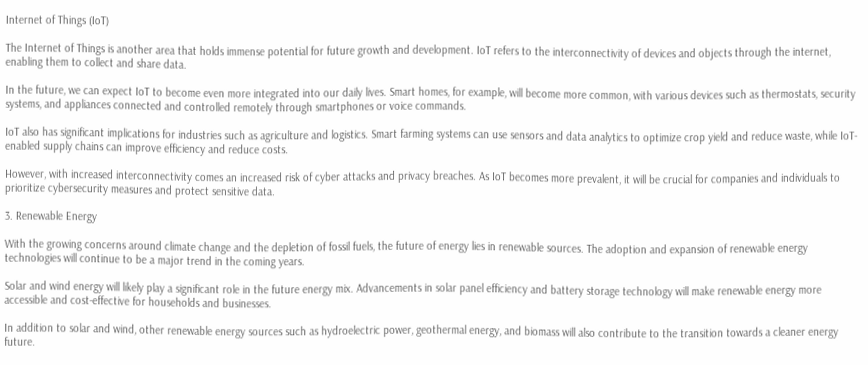Internet of Things (IoT)

The Internet of Things is another area that holds immense potential for future growth and development. IoT refers to the interconnectivity of devices and objects through the internet, enabling them to collect and share data.

In the future, we can expect IoT to become even more integrated into our daily lives. Smart homes, for example, will become more common, with various devices such as thermostats, security systems, and appliances connected and controlled remotely through smartphones or voice commands.

IoT also has significant implications for industries such as agriculture and logistics. Smart farming systems can use sensors and data analytics to optimize crop yield and reduce waste, while IoT-enabled supply chains can improve efficiency and reduce costs.

However, with increased interconnectivity comes an increased risk of cyber attacks and privacy breaches. As IoT becomes more prevalent, it will be crucial for companies and individuals to prioritize cybersecurity measures and protect sensitive data.

3. Renewable Energy

With the growing concerns around climate change and the depletion of fossil fuels, the future of energy lies in renewable sources. The adoption and expansion of renewable energy technologies will continue to be a major trend in the coming years.

Solar and wind energy will likely play a significant role in the future energy mix. Advancements in solar panel efficiency and battery storage technology will make renewable energy more accessible and cost-effective for households and businesses.

In addition to solar and wind, other renewable energy sources such as hydroelectric power, geothermal energy, and biomass will also contribute to the transition towards a cleaner energy future.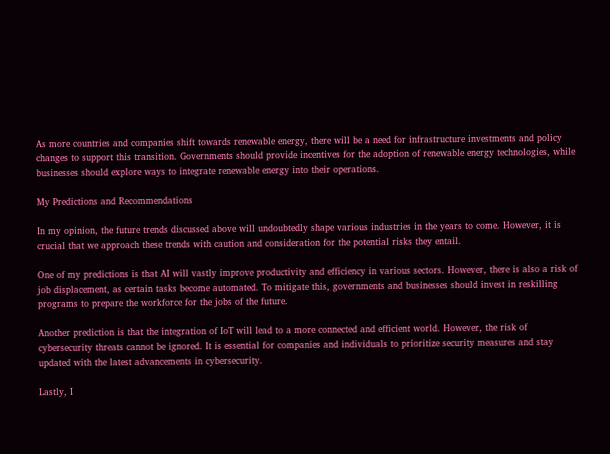As more countries and companies shift towards renewable energy, there will be a need for infrastructure investments and policy changes to support this transition. Governments should provide incentives for the adoption of renewable energy technologies, while businesses should explore ways to integrate renewable energy into their operations.

My Predictions and Recommendations

In my opinion, the future trends discussed above will undoubtedly shape various industries in the years to come. However, it is crucial that we approach these trends with caution and consideration for the potential risks they entail.

One of my predictions is that AI will vastly improve productivity and efficiency in various sectors. However, there is also a risk of job displacement, as certain tasks become automated. To mitigate this, governments and businesses should invest in reskilling programs to prepare the workforce for the jobs of the future.

Another prediction is that the integration of IoT will lead to a more connected and efficient world. However, the risk of cybersecurity threats cannot be ignored. It is essential for companies and individuals to prioritize security measures and stay updated with the latest advancements in cybersecurity.

Lastly, I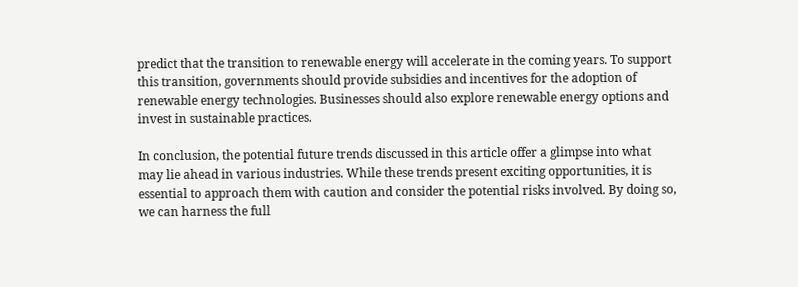predict that the transition to renewable energy will accelerate in the coming years. To support this transition, governments should provide subsidies and incentives for the adoption of renewable energy technologies. Businesses should also explore renewable energy options and invest in sustainable practices.

In conclusion, the potential future trends discussed in this article offer a glimpse into what may lie ahead in various industries. While these trends present exciting opportunities, it is essential to approach them with caution and consider the potential risks involved. By doing so, we can harness the full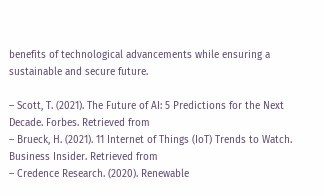benefits of technological advancements while ensuring a sustainable and secure future.

– Scott, T. (2021). The Future of AI: 5 Predictions for the Next Decade. Forbes. Retrieved from
– Brueck, H. (2021). 11 Internet of Things (IoT) Trends to Watch. Business Insider. Retrieved from
– Credence Research. (2020). Renewable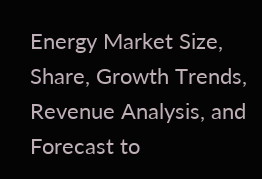Energy Market Size, Share, Growth Trends, Revenue Analysis, and Forecast to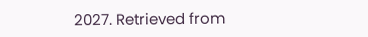2027. Retrieved from